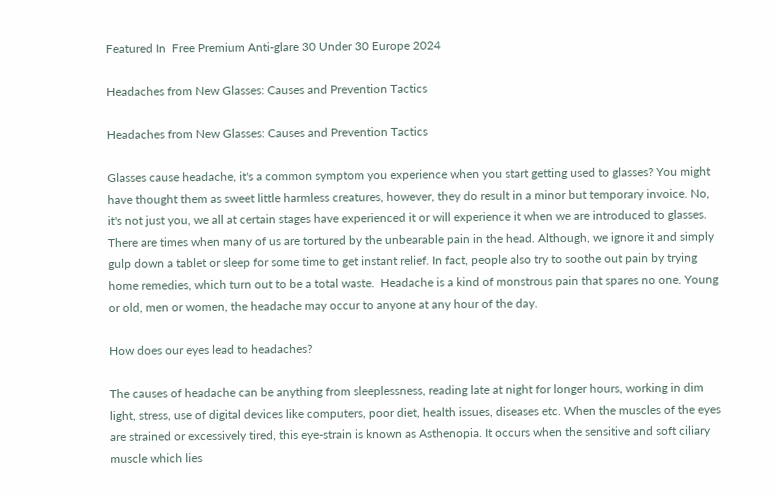Featured In  Free Premium Anti-glare 30 Under 30 Europe 2024

Headaches from New Glasses: Causes and Prevention Tactics

Headaches from New Glasses: Causes and Prevention Tactics

Glasses cause headache, it's a common symptom you experience when you start getting used to glasses? You might have thought them as sweet little harmless creatures, however, they do result in a minor but temporary invoice. No, it's not just you, we all at certain stages have experienced it or will experience it when we are introduced to glasses. There are times when many of us are tortured by the unbearable pain in the head. Although, we ignore it and simply gulp down a tablet or sleep for some time to get instant relief. In fact, people also try to soothe out pain by trying home remedies, which turn out to be a total waste.  Headache is a kind of monstrous pain that spares no one. Young or old, men or women, the headache may occur to anyone at any hour of the day.

How does our eyes lead to headaches?

The causes of headache can be anything from sleeplessness, reading late at night for longer hours, working in dim light, stress, use of digital devices like computers, poor diet, health issues, diseases etc. When the muscles of the eyes are strained or excessively tired, this eye-strain is known as Asthenopia. It occurs when the sensitive and soft ciliary muscle which lies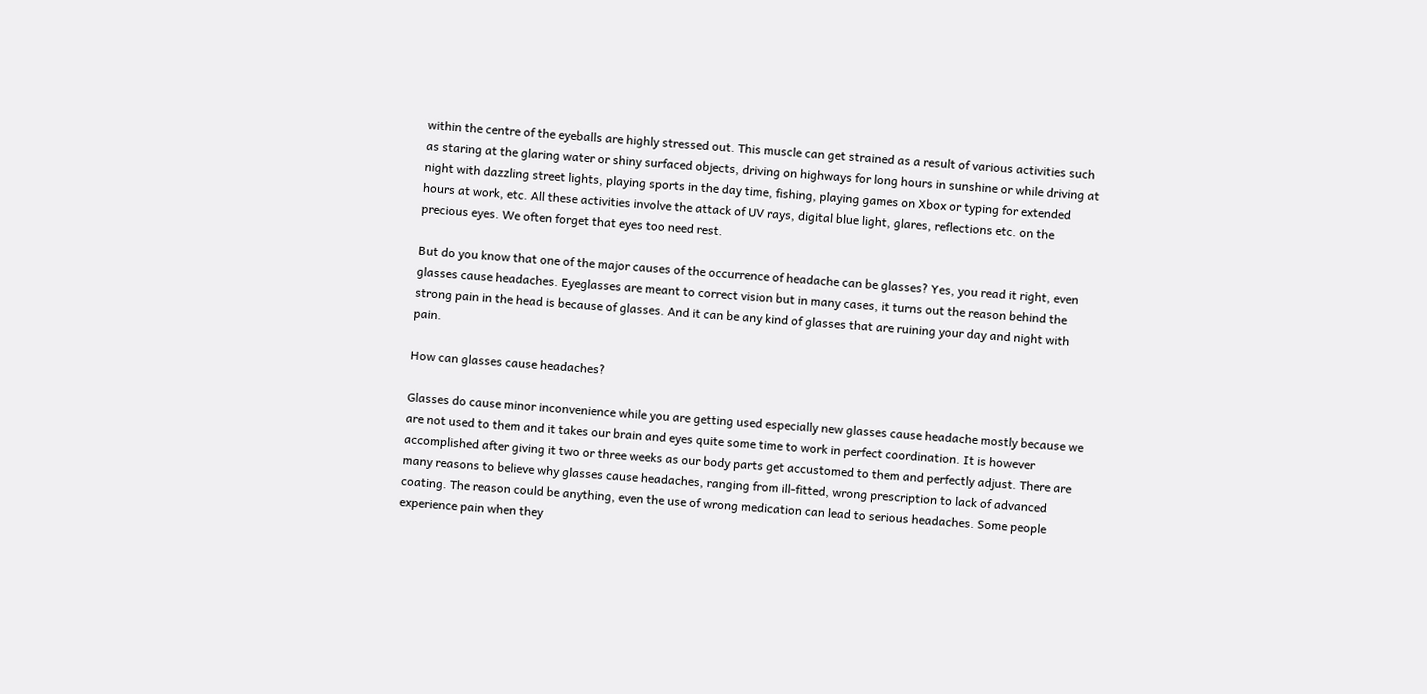within the centre of the eyeballs are highly stressed out. This muscle can get strained as a result of various activities such as staring at the glaring water or shiny surfaced objects, driving on highways for long hours in sunshine or while driving at night with dazzling street lights, playing sports in the day time, fishing, playing games on Xbox or typing for extended hours at work, etc. All these activities involve the attack of UV rays, digital blue light, glares, reflections etc. on the precious eyes. We often forget that eyes too need rest.

But do you know that one of the major causes of the occurrence of headache can be glasses? Yes, you read it right, even glasses cause headaches. Eyeglasses are meant to correct vision but in many cases, it turns out the reason behind the strong pain in the head is because of glasses. And it can be any kind of glasses that are ruining your day and night with pain.

How can glasses cause headaches?

Glasses do cause minor inconvenience while you are getting used especially new glasses cause headache mostly because we are not used to them and it takes our brain and eyes quite some time to work in perfect coordination. It is however accomplished after giving it two or three weeks as our body parts get accustomed to them and perfectly adjust. There are many reasons to believe why glasses cause headaches, ranging from ill-fitted, wrong prescription to lack of advanced coating. The reason could be anything, even the use of wrong medication can lead to serious headaches. Some people experience pain when they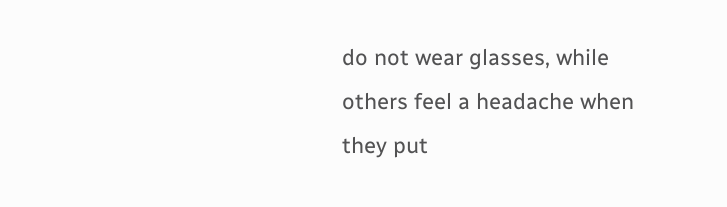do not wear glasses, while others feel a headache when they put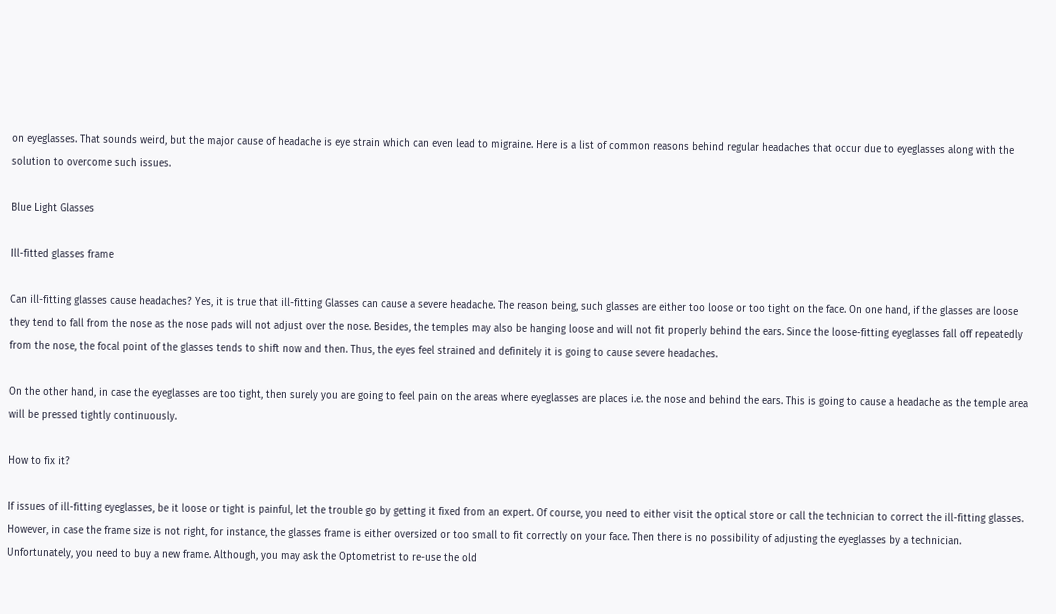on eyeglasses. That sounds weird, but the major cause of headache is eye strain which can even lead to migraine. Here is a list of common reasons behind regular headaches that occur due to eyeglasses along with the solution to overcome such issues.

Blue Light Glasses

Ill-fitted glasses frame

Can ill-fitting glasses cause headaches? Yes, it is true that ill-fitting Glasses can cause a severe headache. The reason being, such glasses are either too loose or too tight on the face. On one hand, if the glasses are loose they tend to fall from the nose as the nose pads will not adjust over the nose. Besides, the temples may also be hanging loose and will not fit properly behind the ears. Since the loose-fitting eyeglasses fall off repeatedly from the nose, the focal point of the glasses tends to shift now and then. Thus, the eyes feel strained and definitely it is going to cause severe headaches.

On the other hand, in case the eyeglasses are too tight, then surely you are going to feel pain on the areas where eyeglasses are places i.e. the nose and behind the ears. This is going to cause a headache as the temple area will be pressed tightly continuously.

How to fix it?

If issues of ill-fitting eyeglasses, be it loose or tight is painful, let the trouble go by getting it fixed from an expert. Of course, you need to either visit the optical store or call the technician to correct the ill-fitting glasses. However, in case the frame size is not right, for instance, the glasses frame is either oversized or too small to fit correctly on your face. Then there is no possibility of adjusting the eyeglasses by a technician. Unfortunately, you need to buy a new frame. Although, you may ask the Optometrist to re-use the old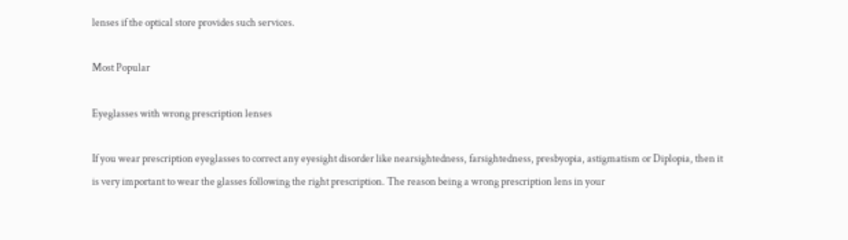lenses if the optical store provides such services.

Most Popular

Eyeglasses with wrong prescription lenses

If you wear prescription eyeglasses to correct any eyesight disorder like nearsightedness, farsightedness, presbyopia, astigmatism or Diplopia, then it is very important to wear the glasses following the right prescription. The reason being a wrong prescription lens in your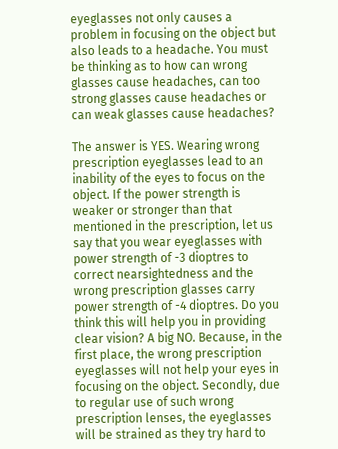eyeglasses not only causes a problem in focusing on the object but also leads to a headache. You must be thinking as to how can wrong glasses cause headaches, can too strong glasses cause headaches or can weak glasses cause headaches?

The answer is YES. Wearing wrong prescription eyeglasses lead to an inability of the eyes to focus on the object. If the power strength is weaker or stronger than that mentioned in the prescription, let us say that you wear eyeglasses with power strength of -3 dioptres to correct nearsightedness and the wrong prescription glasses carry power strength of -4 dioptres. Do you think this will help you in providing clear vision? A big NO. Because, in the first place, the wrong prescription eyeglasses will not help your eyes in focusing on the object. Secondly, due to regular use of such wrong prescription lenses, the eyeglasses will be strained as they try hard to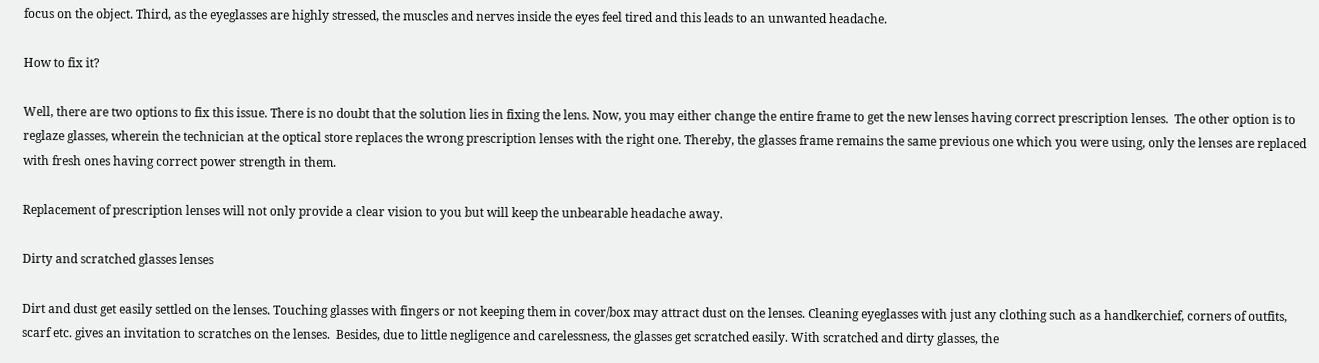focus on the object. Third, as the eyeglasses are highly stressed, the muscles and nerves inside the eyes feel tired and this leads to an unwanted headache.

How to fix it?

Well, there are two options to fix this issue. There is no doubt that the solution lies in fixing the lens. Now, you may either change the entire frame to get the new lenses having correct prescription lenses.  The other option is to reglaze glasses, wherein the technician at the optical store replaces the wrong prescription lenses with the right one. Thereby, the glasses frame remains the same previous one which you were using, only the lenses are replaced with fresh ones having correct power strength in them.

Replacement of prescription lenses will not only provide a clear vision to you but will keep the unbearable headache away.

Dirty and scratched glasses lenses

Dirt and dust get easily settled on the lenses. Touching glasses with fingers or not keeping them in cover/box may attract dust on the lenses. Cleaning eyeglasses with just any clothing such as a handkerchief, corners of outfits, scarf etc. gives an invitation to scratches on the lenses.  Besides, due to little negligence and carelessness, the glasses get scratched easily. With scratched and dirty glasses, the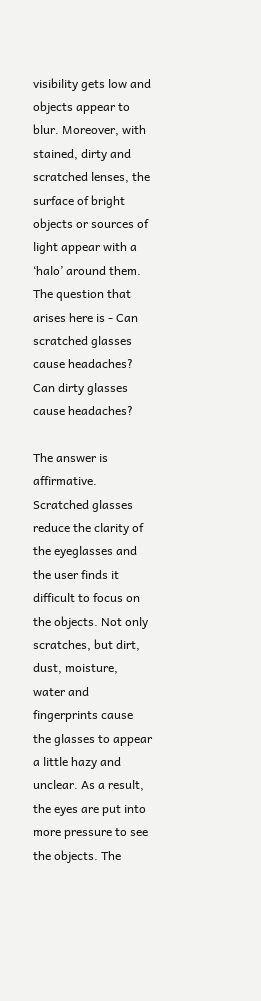visibility gets low and objects appear to blur. Moreover, with stained, dirty and scratched lenses, the surface of bright objects or sources of light appear with a ‘halo’ around them. The question that arises here is - Can scratched glasses cause headaches? Can dirty glasses cause headaches?

The answer is affirmative. Scratched glasses reduce the clarity of the eyeglasses and the user finds it difficult to focus on the objects. Not only scratches, but dirt, dust, moisture, water and fingerprints cause the glasses to appear a little hazy and unclear. As a result, the eyes are put into more pressure to see the objects. The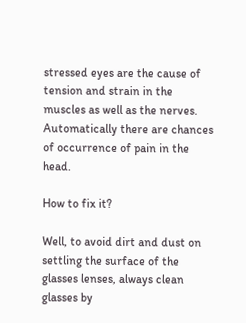stressed eyes are the cause of tension and strain in the muscles as well as the nerves. Automatically there are chances of occurrence of pain in the head.

How to fix it?

Well, to avoid dirt and dust on settling the surface of the glasses lenses, always clean glasses by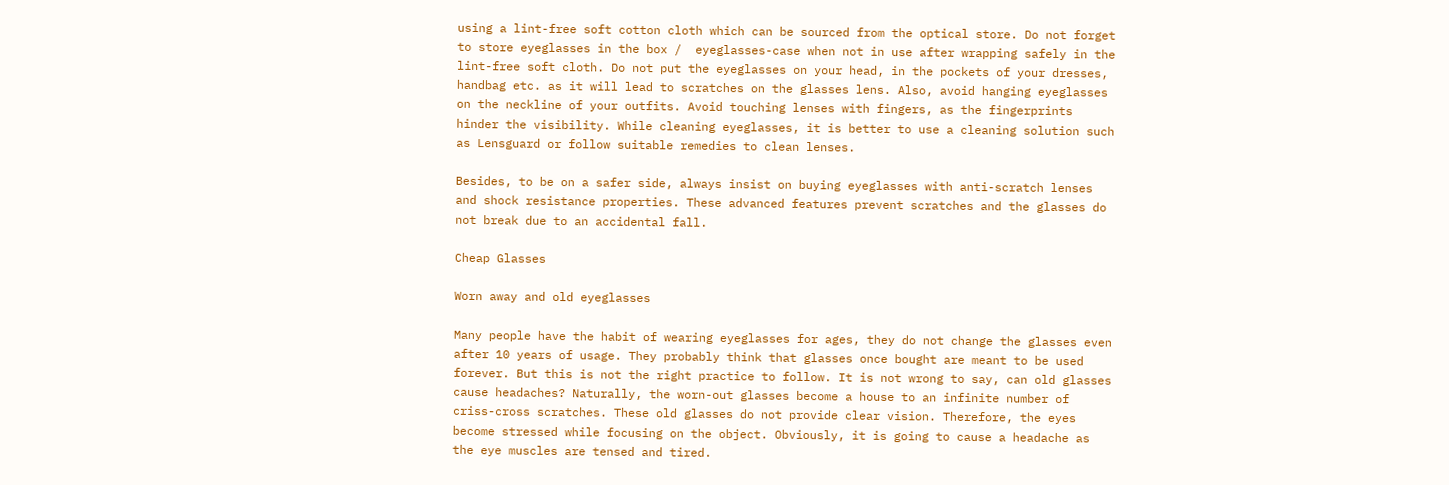using a lint-free soft cotton cloth which can be sourced from the optical store. Do not forget to store eyeglasses in the box /  eyeglasses-case when not in use after wrapping safely in the lint-free soft cloth. Do not put the eyeglasses on your head, in the pockets of your dresses, handbag etc. as it will lead to scratches on the glasses lens. Also, avoid hanging eyeglasses on the neckline of your outfits. Avoid touching lenses with fingers, as the fingerprints hinder the visibility. While cleaning eyeglasses, it is better to use a cleaning solution such as Lensguard or follow suitable remedies to clean lenses.

Besides, to be on a safer side, always insist on buying eyeglasses with anti-scratch lenses and shock resistance properties. These advanced features prevent scratches and the glasses do not break due to an accidental fall.

Cheap Glasses

Worn away and old eyeglasses

Many people have the habit of wearing eyeglasses for ages, they do not change the glasses even after 10 years of usage. They probably think that glasses once bought are meant to be used forever. But this is not the right practice to follow. It is not wrong to say, can old glasses cause headaches? Naturally, the worn-out glasses become a house to an infinite number of criss-cross scratches. These old glasses do not provide clear vision. Therefore, the eyes become stressed while focusing on the object. Obviously, it is going to cause a headache as the eye muscles are tensed and tired.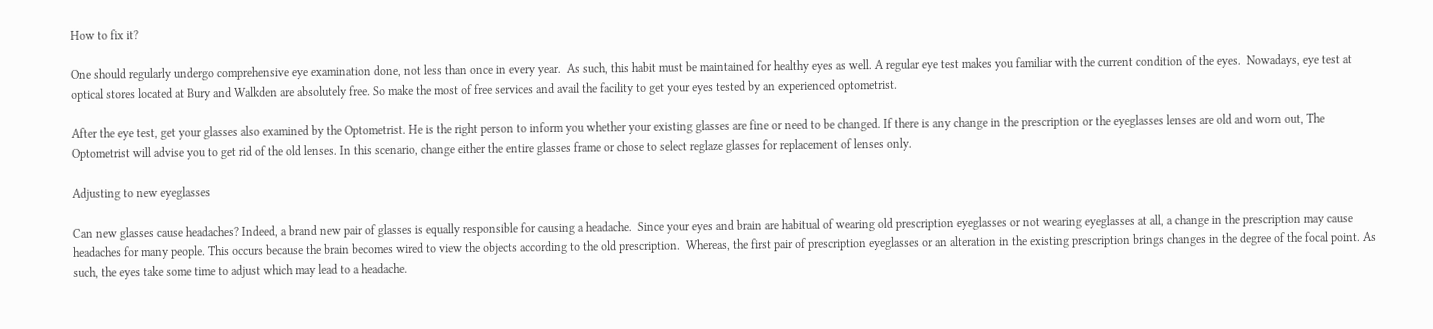How to fix it?

One should regularly undergo comprehensive eye examination done, not less than once in every year.  As such, this habit must be maintained for healthy eyes as well. A regular eye test makes you familiar with the current condition of the eyes.  Nowadays, eye test at optical stores located at Bury and Walkden are absolutely free. So make the most of free services and avail the facility to get your eyes tested by an experienced optometrist.

After the eye test, get your glasses also examined by the Optometrist. He is the right person to inform you whether your existing glasses are fine or need to be changed. If there is any change in the prescription or the eyeglasses lenses are old and worn out, The Optometrist will advise you to get rid of the old lenses. In this scenario, change either the entire glasses frame or chose to select reglaze glasses for replacement of lenses only.

Adjusting to new eyeglasses

Can new glasses cause headaches? Indeed, a brand new pair of glasses is equally responsible for causing a headache.  Since your eyes and brain are habitual of wearing old prescription eyeglasses or not wearing eyeglasses at all, a change in the prescription may cause headaches for many people. This occurs because the brain becomes wired to view the objects according to the old prescription.  Whereas, the first pair of prescription eyeglasses or an alteration in the existing prescription brings changes in the degree of the focal point. As such, the eyes take some time to adjust which may lead to a headache.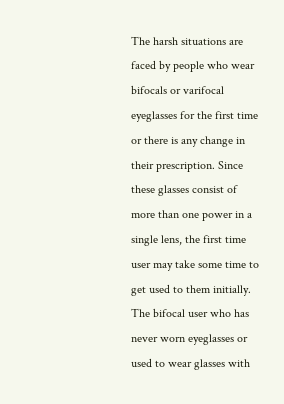The harsh situations are faced by people who wear bifocals or varifocal eyeglasses for the first time or there is any change in their prescription. Since these glasses consist of more than one power in a single lens, the first time user may take some time to get used to them initially. The bifocal user who has never worn eyeglasses or used to wear glasses with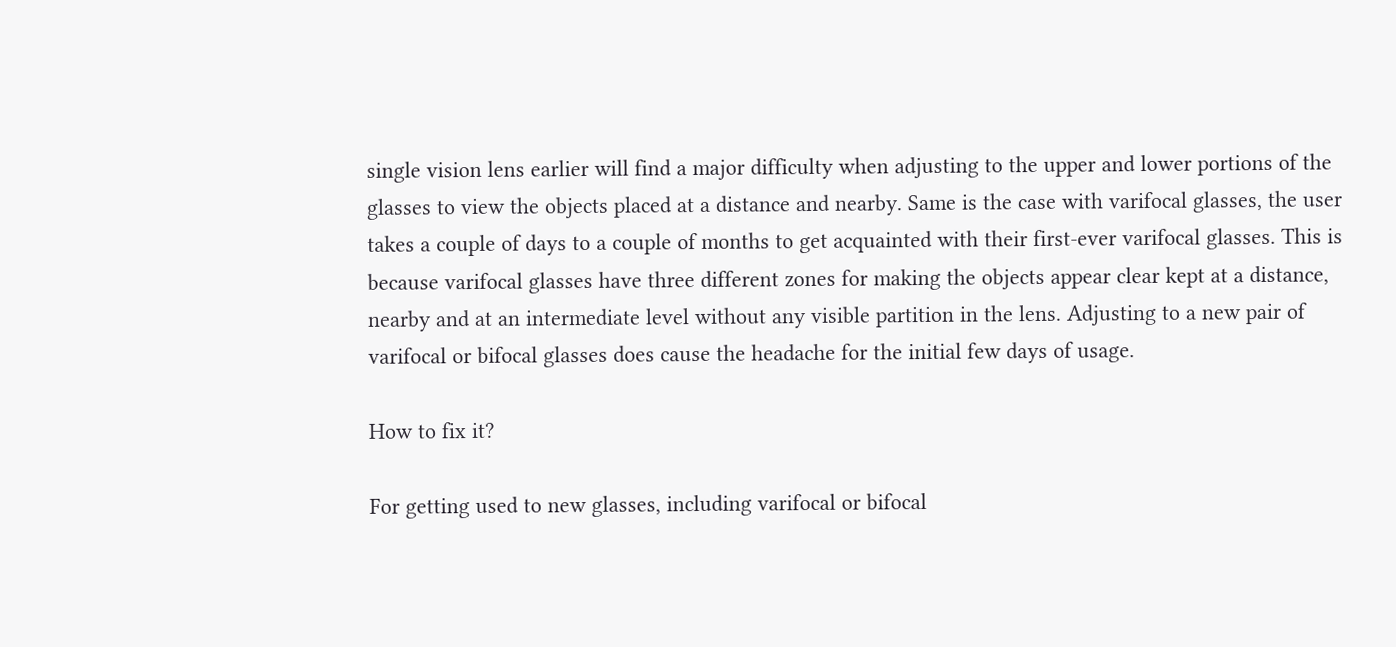single vision lens earlier will find a major difficulty when adjusting to the upper and lower portions of the glasses to view the objects placed at a distance and nearby. Same is the case with varifocal glasses, the user takes a couple of days to a couple of months to get acquainted with their first-ever varifocal glasses. This is because varifocal glasses have three different zones for making the objects appear clear kept at a distance, nearby and at an intermediate level without any visible partition in the lens. Adjusting to a new pair of varifocal or bifocal glasses does cause the headache for the initial few days of usage.

How to fix it?

For getting used to new glasses, including varifocal or bifocal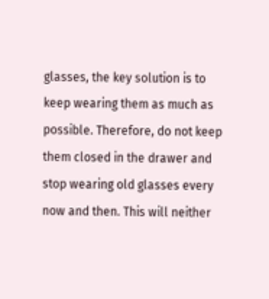glasses, the key solution is to keep wearing them as much as possible. Therefore, do not keep them closed in the drawer and stop wearing old glasses every now and then. This will neither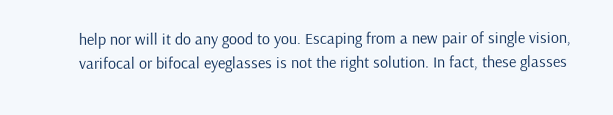help nor will it do any good to you. Escaping from a new pair of single vision, varifocal or bifocal eyeglasses is not the right solution. In fact, these glasses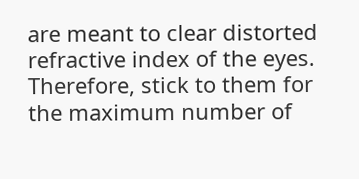are meant to clear distorted refractive index of the eyes. Therefore, stick to them for the maximum number of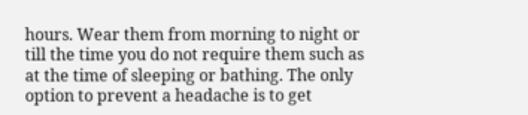hours. Wear them from morning to night or till the time you do not require them such as at the time of sleeping or bathing. The only option to prevent a headache is to get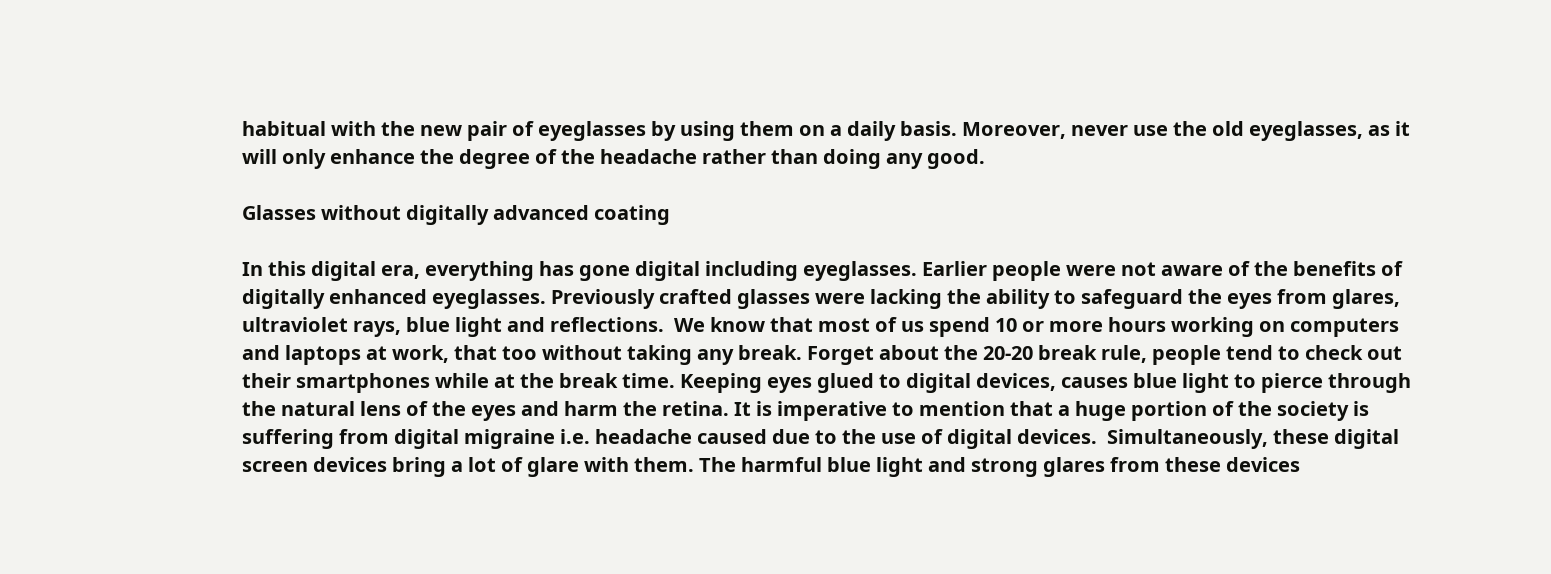habitual with the new pair of eyeglasses by using them on a daily basis. Moreover, never use the old eyeglasses, as it will only enhance the degree of the headache rather than doing any good.

Glasses without digitally advanced coating

In this digital era, everything has gone digital including eyeglasses. Earlier people were not aware of the benefits of digitally enhanced eyeglasses. Previously crafted glasses were lacking the ability to safeguard the eyes from glares, ultraviolet rays, blue light and reflections.  We know that most of us spend 10 or more hours working on computers and laptops at work, that too without taking any break. Forget about the 20-20 break rule, people tend to check out their smartphones while at the break time. Keeping eyes glued to digital devices, causes blue light to pierce through the natural lens of the eyes and harm the retina. It is imperative to mention that a huge portion of the society is suffering from digital migraine i.e. headache caused due to the use of digital devices.  Simultaneously, these digital screen devices bring a lot of glare with them. The harmful blue light and strong glares from these devices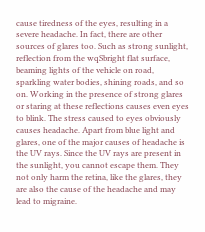cause tiredness of the eyes, resulting in a severe headache. In fact, there are other sources of glares too. Such as strong sunlight, reflection from the wqSbright flat surface, beaming lights of the vehicle on road, sparkling water bodies, shining roads, and so on. Working in the presence of strong glares or staring at these reflections causes even eyes to blink. The stress caused to eyes obviously causes headache. Apart from blue light and glares, one of the major causes of headache is the UV rays. Since the UV rays are present in the sunlight, you cannot escape them. They not only harm the retina, like the glares, they are also the cause of the headache and may lead to migraine.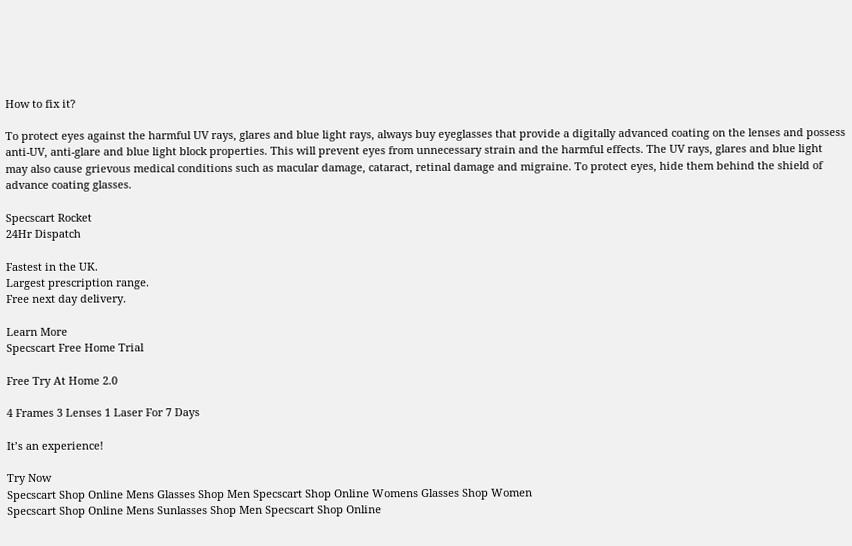How to fix it?

To protect eyes against the harmful UV rays, glares and blue light rays, always buy eyeglasses that provide a digitally advanced coating on the lenses and possess anti-UV, anti-glare and blue light block properties. This will prevent eyes from unnecessary strain and the harmful effects. The UV rays, glares and blue light may also cause grievous medical conditions such as macular damage, cataract, retinal damage and migraine. To protect eyes, hide them behind the shield of advance coating glasses.

Specscart Rocket
24Hr Dispatch

Fastest in the UK.
Largest prescription range.
Free next day delivery.

Learn More
Specscart Free Home Trial

Free Try At Home 2.0

4 Frames 3 Lenses 1 Laser For 7 Days

It’s an experience!

Try Now
Specscart Shop Online Mens Glasses Shop Men Specscart Shop Online Womens Glasses Shop Women
Specscart Shop Online Mens Sunlasses Shop Men Specscart Shop Online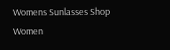Womens Sunlasses Shop Women